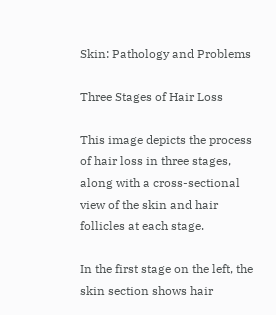Skin: Pathology and Problems

Three Stages of Hair Loss

This image depicts the process of hair loss in three stages, along with a cross-sectional view of the skin and hair follicles at each stage.

In the first stage on the left, the skin section shows hair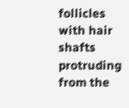follicles with hair shafts protruding from the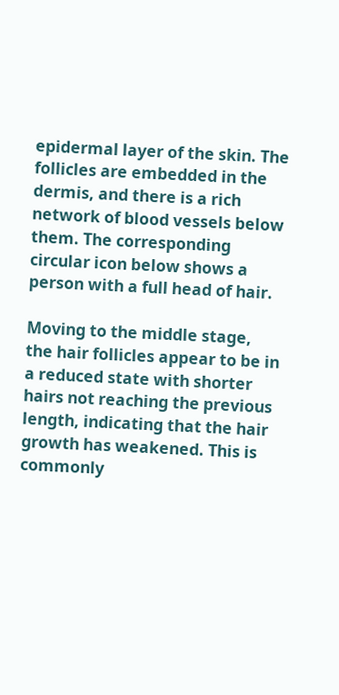epidermal layer of the skin. The follicles are embedded in the dermis, and there is a rich network of blood vessels below them. The corresponding circular icon below shows a person with a full head of hair.

Moving to the middle stage, the hair follicles appear to be in a reduced state with shorter hairs not reaching the previous length, indicating that the hair growth has weakened. This is commonly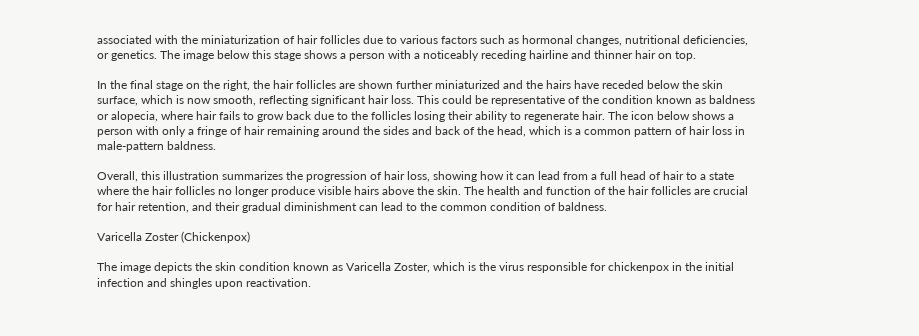associated with the miniaturization of hair follicles due to various factors such as hormonal changes, nutritional deficiencies, or genetics. The image below this stage shows a person with a noticeably receding hairline and thinner hair on top.

In the final stage on the right, the hair follicles are shown further miniaturized and the hairs have receded below the skin surface, which is now smooth, reflecting significant hair loss. This could be representative of the condition known as baldness or alopecia, where hair fails to grow back due to the follicles losing their ability to regenerate hair. The icon below shows a person with only a fringe of hair remaining around the sides and back of the head, which is a common pattern of hair loss in male-pattern baldness.

Overall, this illustration summarizes the progression of hair loss, showing how it can lead from a full head of hair to a state where the hair follicles no longer produce visible hairs above the skin. The health and function of the hair follicles are crucial for hair retention, and their gradual diminishment can lead to the common condition of baldness.

Varicella Zoster (Chickenpox)

The image depicts the skin condition known as Varicella Zoster, which is the virus responsible for chickenpox in the initial infection and shingles upon reactivation.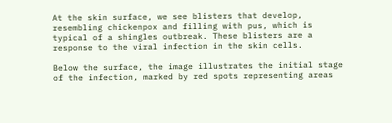At the skin surface, we see blisters that develop, resembling chickenpox and filling with pus, which is typical of a shingles outbreak. These blisters are a response to the viral infection in the skin cells.

Below the surface, the image illustrates the initial stage of the infection, marked by red spots representing areas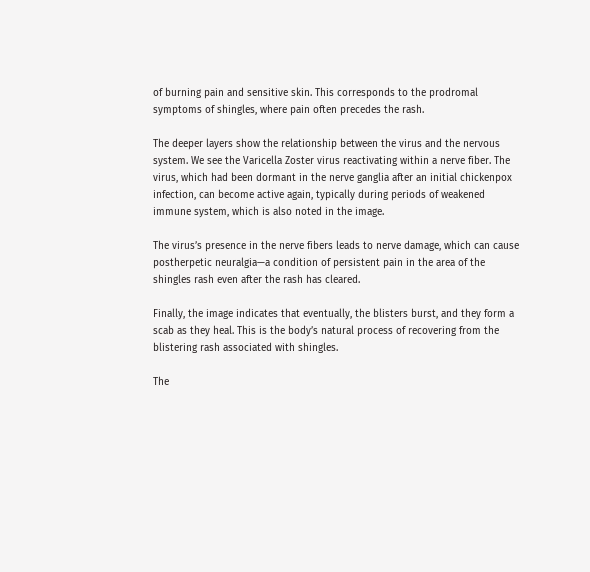of burning pain and sensitive skin. This corresponds to the prodromal symptoms of shingles, where pain often precedes the rash.

The deeper layers show the relationship between the virus and the nervous system. We see the Varicella Zoster virus reactivating within a nerve fiber. The virus, which had been dormant in the nerve ganglia after an initial chickenpox infection, can become active again, typically during periods of weakened immune system, which is also noted in the image.

The virus’s presence in the nerve fibers leads to nerve damage, which can cause postherpetic neuralgia—a condition of persistent pain in the area of the shingles rash even after the rash has cleared.

Finally, the image indicates that eventually, the blisters burst, and they form a scab as they heal. This is the body’s natural process of recovering from the blistering rash associated with shingles.

The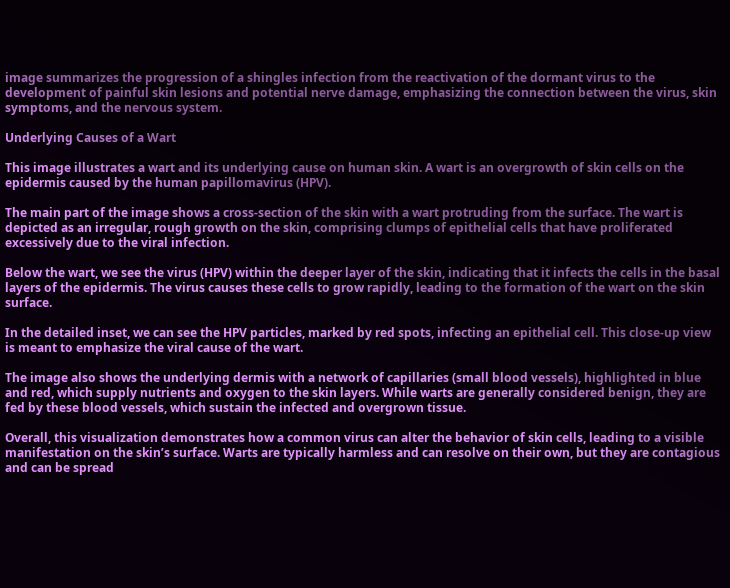image summarizes the progression of a shingles infection from the reactivation of the dormant virus to the development of painful skin lesions and potential nerve damage, emphasizing the connection between the virus, skin symptoms, and the nervous system.

Underlying Causes of a Wart

This image illustrates a wart and its underlying cause on human skin. A wart is an overgrowth of skin cells on the epidermis caused by the human papillomavirus (HPV).

The main part of the image shows a cross-section of the skin with a wart protruding from the surface. The wart is depicted as an irregular, rough growth on the skin, comprising clumps of epithelial cells that have proliferated excessively due to the viral infection.

Below the wart, we see the virus (HPV) within the deeper layer of the skin, indicating that it infects the cells in the basal layers of the epidermis. The virus causes these cells to grow rapidly, leading to the formation of the wart on the skin surface.

In the detailed inset, we can see the HPV particles, marked by red spots, infecting an epithelial cell. This close-up view is meant to emphasize the viral cause of the wart.

The image also shows the underlying dermis with a network of capillaries (small blood vessels), highlighted in blue and red, which supply nutrients and oxygen to the skin layers. While warts are generally considered benign, they are fed by these blood vessels, which sustain the infected and overgrown tissue.

Overall, this visualization demonstrates how a common virus can alter the behavior of skin cells, leading to a visible manifestation on the skin’s surface. Warts are typically harmless and can resolve on their own, but they are contagious and can be spread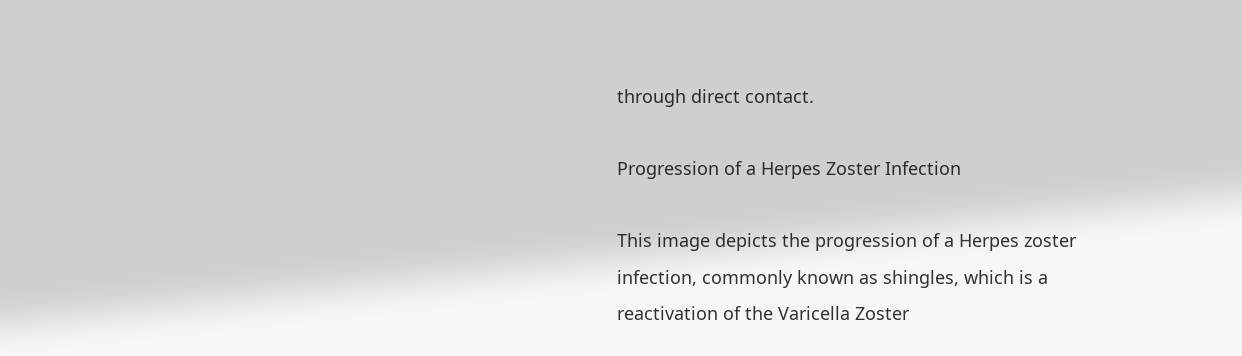through direct contact.

Progression of a Herpes Zoster Infection

This image depicts the progression of a Herpes zoster infection, commonly known as shingles, which is a reactivation of the Varicella Zoster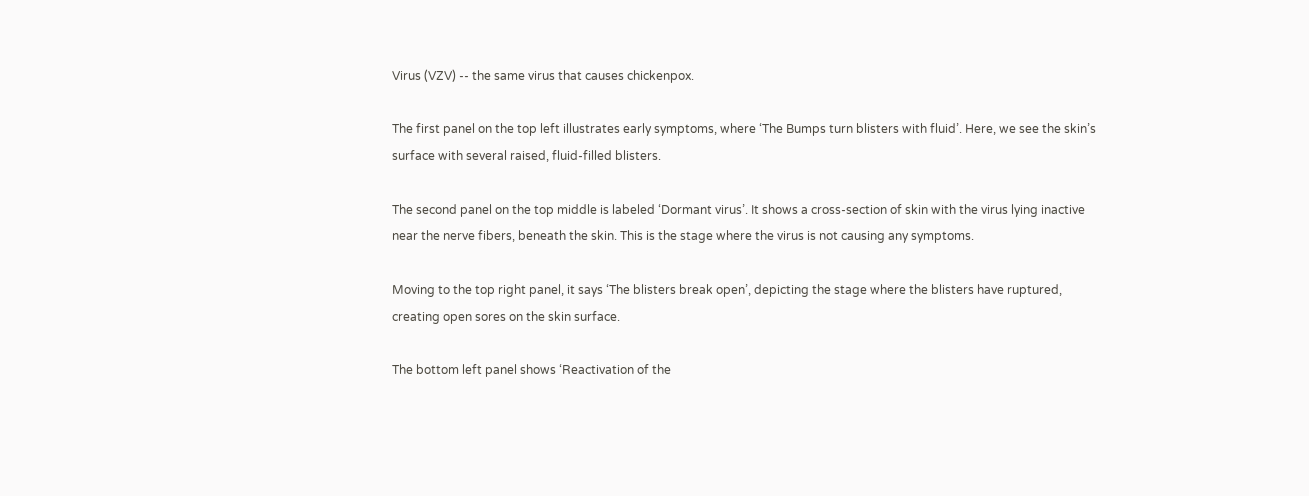Virus (VZV) -- the same virus that causes chickenpox.

The first panel on the top left illustrates early symptoms, where ‘The Bumps turn blisters with fluid’. Here, we see the skin’s surface with several raised, fluid-filled blisters.

The second panel on the top middle is labeled ‘Dormant virus’. It shows a cross-section of skin with the virus lying inactive near the nerve fibers, beneath the skin. This is the stage where the virus is not causing any symptoms.

Moving to the top right panel, it says ‘The blisters break open’, depicting the stage where the blisters have ruptured, creating open sores on the skin surface.

The bottom left panel shows ‘Reactivation of the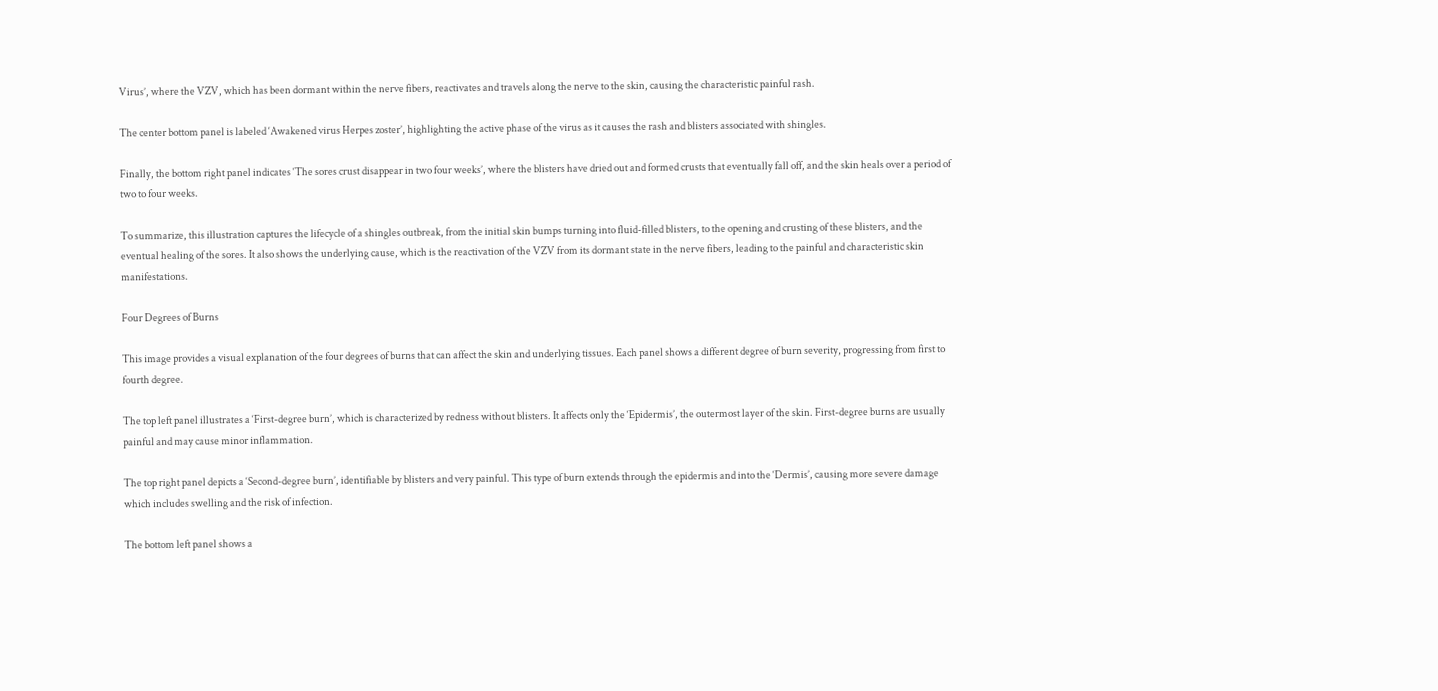Virus’, where the VZV, which has been dormant within the nerve fibers, reactivates and travels along the nerve to the skin, causing the characteristic painful rash.

The center bottom panel is labeled ‘Awakened virus Herpes zoster’, highlighting the active phase of the virus as it causes the rash and blisters associated with shingles.

Finally, the bottom right panel indicates ‘The sores crust disappear in two four weeks’, where the blisters have dried out and formed crusts that eventually fall off, and the skin heals over a period of two to four weeks.

To summarize, this illustration captures the lifecycle of a shingles outbreak, from the initial skin bumps turning into fluid-filled blisters, to the opening and crusting of these blisters, and the eventual healing of the sores. It also shows the underlying cause, which is the reactivation of the VZV from its dormant state in the nerve fibers, leading to the painful and characteristic skin manifestations.

Four Degrees of Burns

This image provides a visual explanation of the four degrees of burns that can affect the skin and underlying tissues. Each panel shows a different degree of burn severity, progressing from first to fourth degree.

The top left panel illustrates a ‘First-degree burn’, which is characterized by redness without blisters. It affects only the ‘Epidermis’, the outermost layer of the skin. First-degree burns are usually painful and may cause minor inflammation.

The top right panel depicts a ‘Second-degree burn’, identifiable by blisters and very painful. This type of burn extends through the epidermis and into the ‘Dermis’, causing more severe damage which includes swelling and the risk of infection.

The bottom left panel shows a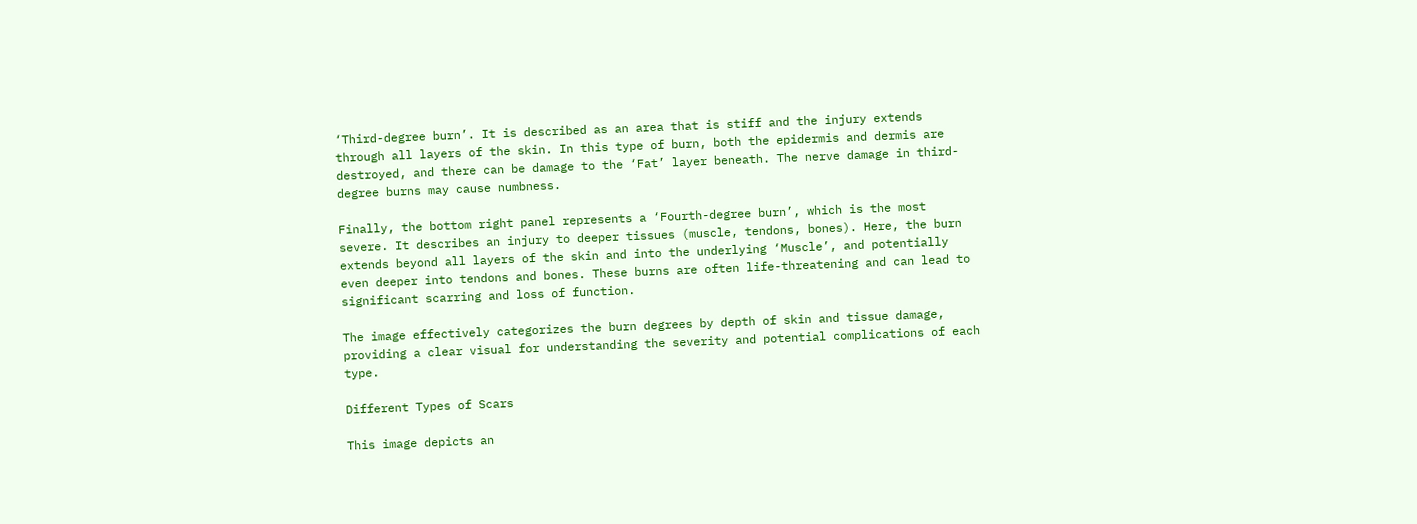‘Third-degree burn’. It is described as an area that is stiff and the injury extends through all layers of the skin. In this type of burn, both the epidermis and dermis are destroyed, and there can be damage to the ‘Fat’ layer beneath. The nerve damage in third-degree burns may cause numbness.

Finally, the bottom right panel represents a ‘Fourth-degree burn’, which is the most severe. It describes an injury to deeper tissues (muscle, tendons, bones). Here, the burn extends beyond all layers of the skin and into the underlying ‘Muscle’, and potentially even deeper into tendons and bones. These burns are often life-threatening and can lead to significant scarring and loss of function.

The image effectively categorizes the burn degrees by depth of skin and tissue damage, providing a clear visual for understanding the severity and potential complications of each type.

Different Types of Scars

This image depicts an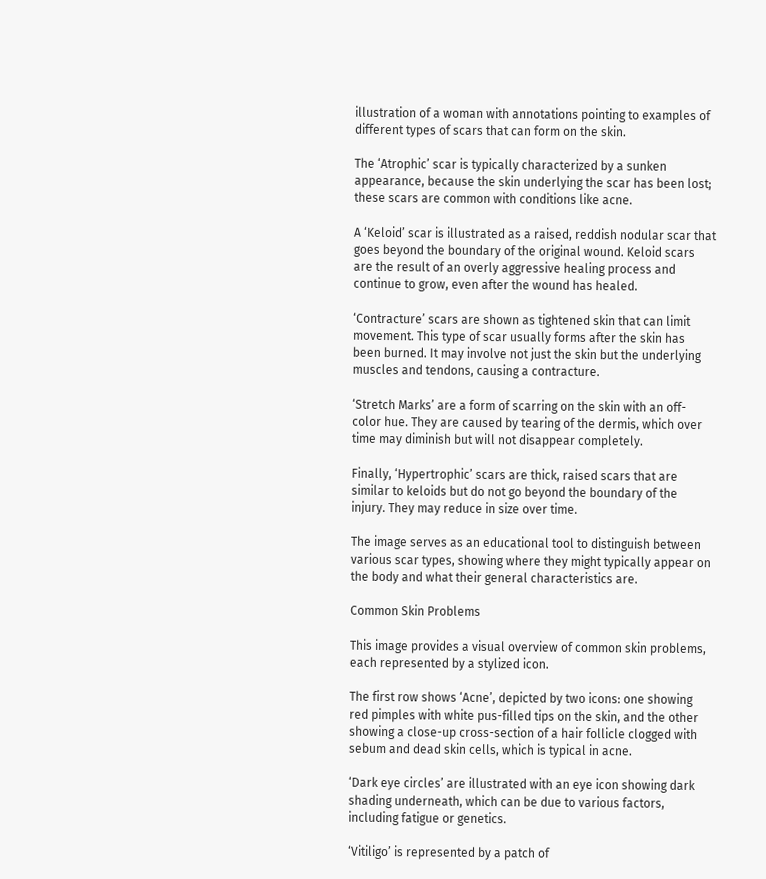illustration of a woman with annotations pointing to examples of different types of scars that can form on the skin.

The ‘Atrophic’ scar is typically characterized by a sunken appearance, because the skin underlying the scar has been lost; these scars are common with conditions like acne.

A ‘Keloid’ scar is illustrated as a raised, reddish nodular scar that goes beyond the boundary of the original wound. Keloid scars are the result of an overly aggressive healing process and continue to grow, even after the wound has healed.

‘Contracture’ scars are shown as tightened skin that can limit movement. This type of scar usually forms after the skin has been burned. It may involve not just the skin but the underlying muscles and tendons, causing a contracture.

‘Stretch Marks’ are a form of scarring on the skin with an off-color hue. They are caused by tearing of the dermis, which over time may diminish but will not disappear completely.

Finally, ‘Hypertrophic’ scars are thick, raised scars that are similar to keloids but do not go beyond the boundary of the injury. They may reduce in size over time.

The image serves as an educational tool to distinguish between various scar types, showing where they might typically appear on the body and what their general characteristics are.

Common Skin Problems

This image provides a visual overview of common skin problems, each represented by a stylized icon.

The first row shows ‘Acne’, depicted by two icons: one showing red pimples with white pus-filled tips on the skin, and the other showing a close-up cross-section of a hair follicle clogged with sebum and dead skin cells, which is typical in acne.

‘Dark eye circles’ are illustrated with an eye icon showing dark shading underneath, which can be due to various factors, including fatigue or genetics.

‘Vitiligo’ is represented by a patch of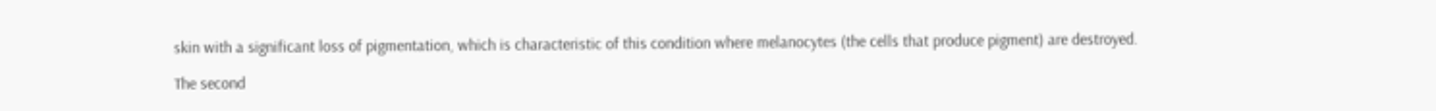skin with a significant loss of pigmentation, which is characteristic of this condition where melanocytes (the cells that produce pigment) are destroyed.

The second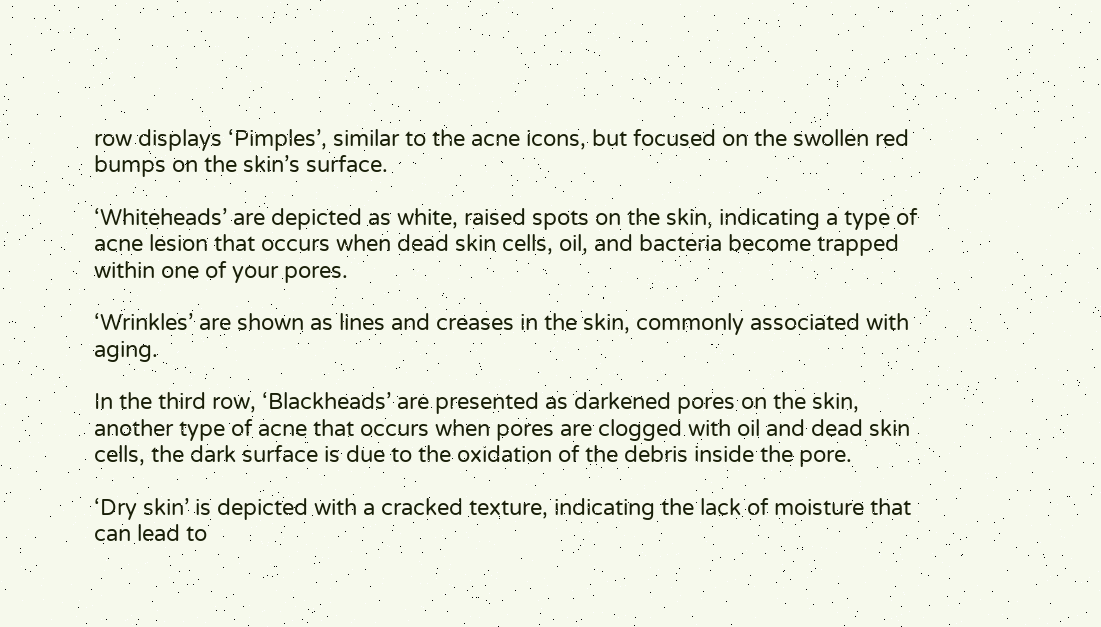row displays ‘Pimples’, similar to the acne icons, but focused on the swollen red bumps on the skin’s surface.

‘Whiteheads’ are depicted as white, raised spots on the skin, indicating a type of acne lesion that occurs when dead skin cells, oil, and bacteria become trapped within one of your pores.

‘Wrinkles’ are shown as lines and creases in the skin, commonly associated with aging.

In the third row, ‘Blackheads’ are presented as darkened pores on the skin, another type of acne that occurs when pores are clogged with oil and dead skin cells, the dark surface is due to the oxidation of the debris inside the pore.

‘Dry skin’ is depicted with a cracked texture, indicating the lack of moisture that can lead to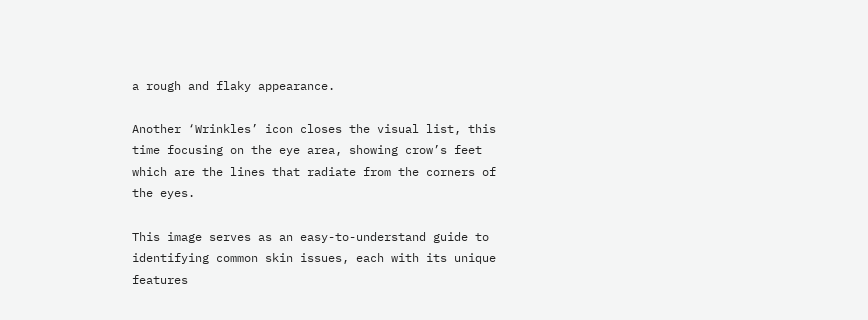a rough and flaky appearance.

Another ‘Wrinkles’ icon closes the visual list, this time focusing on the eye area, showing crow’s feet which are the lines that radiate from the corners of the eyes.

This image serves as an easy-to-understand guide to identifying common skin issues, each with its unique features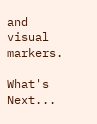and visual markers.

What's Next...